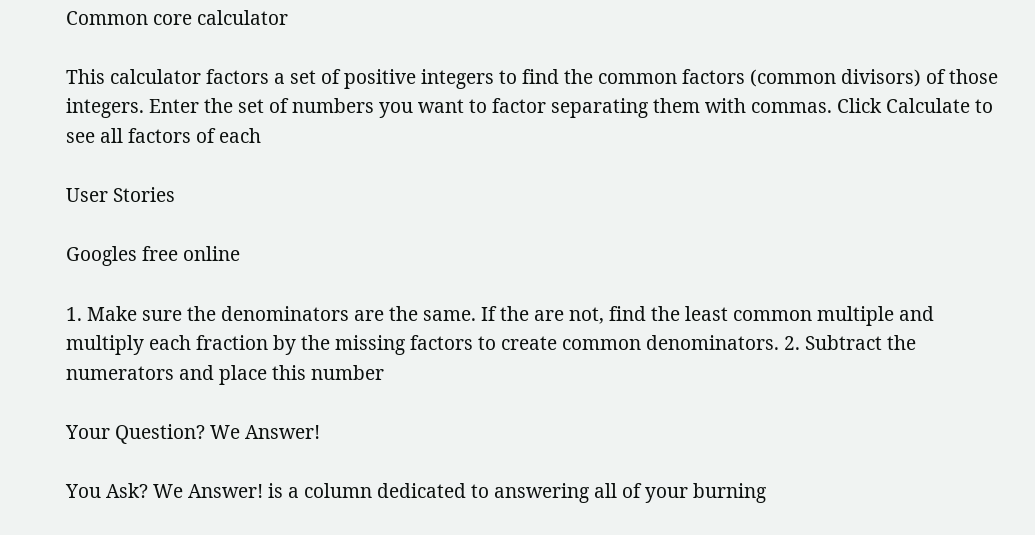Common core calculator

This calculator factors a set of positive integers to find the common factors (common divisors) of those integers. Enter the set of numbers you want to factor separating them with commas. Click Calculate to see all factors of each

User Stories

Googles free online

1. Make sure the denominators are the same. If the are not, find the least common multiple and multiply each fraction by the missing factors to create common denominators. 2. Subtract the numerators and place this number

Your Question? We Answer!

You Ask? We Answer! is a column dedicated to answering all of your burning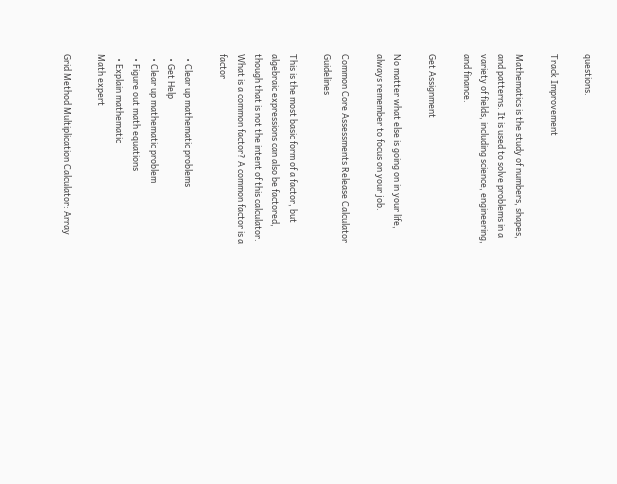questions.

Track Improvement

Mathematics is the study of numbers, shapes, and patterns. It is used to solve problems in a variety of fields, including science, engineering, and finance.

Get Assignment

No matter what else is going on in your life, always remember to focus on your job.

Common Core Assessments Release Calculator Guidelines

This is the most basic form of a factor, but algebraic expressions can also be factored, though that is not the intent of this calculator. What is a common factor? A common factor is a factor

  • Clear up mathematic problems
  • Get Help
  • Clear up mathematic problem
  • Figure out math equations
  • Explain mathematic
Math expert

Grid Method Multiplication Calculator: Array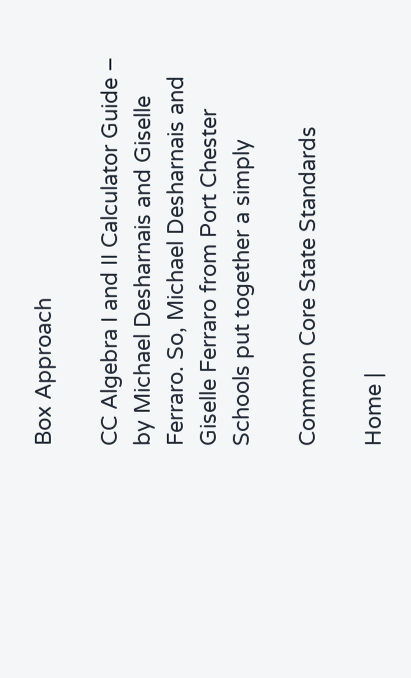Box Approach

CC Algebra I and II Calculator Guide – by Michael Desharnais and Giselle Ferraro. So, Michael Desharnais and Giselle Ferraro from Port Chester Schools put together a simply

Common Core State Standards

Home |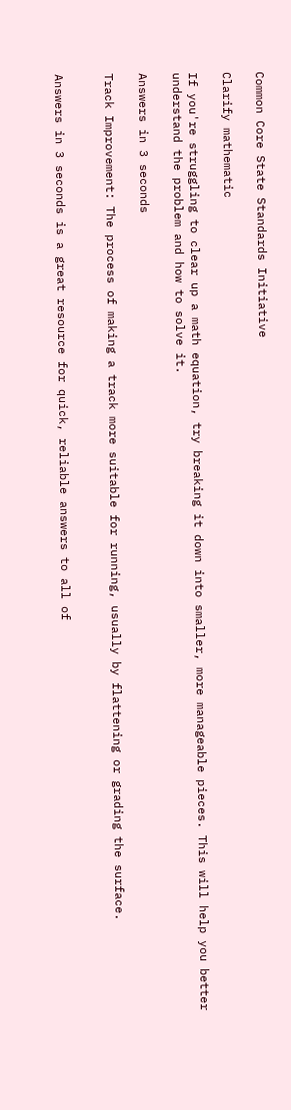Common Core State Standards Initiative

Clarify mathematic

If you're struggling to clear up a math equation, try breaking it down into smaller, more manageable pieces. This will help you better understand the problem and how to solve it.

Answers in 3 seconds

Track Improvement: The process of making a track more suitable for running, usually by flattening or grading the surface.


Answers in 3 seconds is a great resource for quick, reliable answers to all of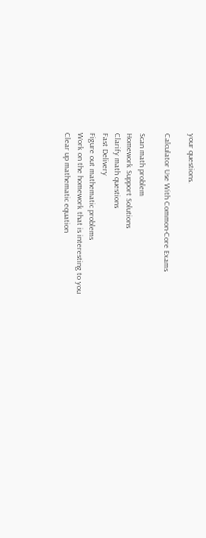your questions.

Calculator Use With Common-Core Exams

Scan math problem
Homework Support Solutions
Clarify math questions
Fast Delivery
Figure out mathematic problems
Work on the homework that is interesting to you
Clear up mathematic equation